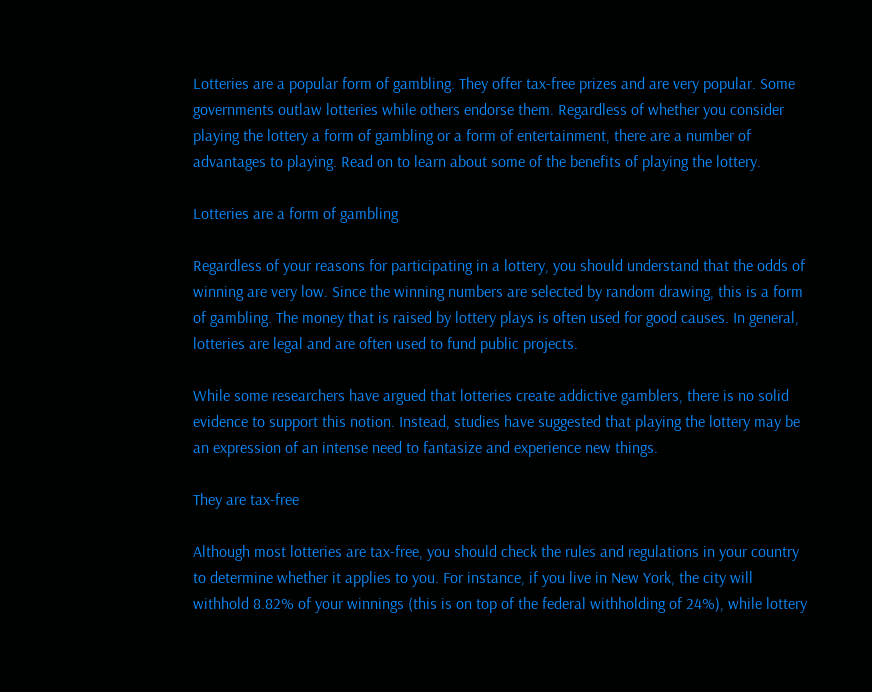Lotteries are a popular form of gambling. They offer tax-free prizes and are very popular. Some governments outlaw lotteries while others endorse them. Regardless of whether you consider playing the lottery a form of gambling or a form of entertainment, there are a number of advantages to playing. Read on to learn about some of the benefits of playing the lottery.

Lotteries are a form of gambling

Regardless of your reasons for participating in a lottery, you should understand that the odds of winning are very low. Since the winning numbers are selected by random drawing, this is a form of gambling. The money that is raised by lottery plays is often used for good causes. In general, lotteries are legal and are often used to fund public projects.

While some researchers have argued that lotteries create addictive gamblers, there is no solid evidence to support this notion. Instead, studies have suggested that playing the lottery may be an expression of an intense need to fantasize and experience new things.

They are tax-free

Although most lotteries are tax-free, you should check the rules and regulations in your country to determine whether it applies to you. For instance, if you live in New York, the city will withhold 8.82% of your winnings (this is on top of the federal withholding of 24%), while lottery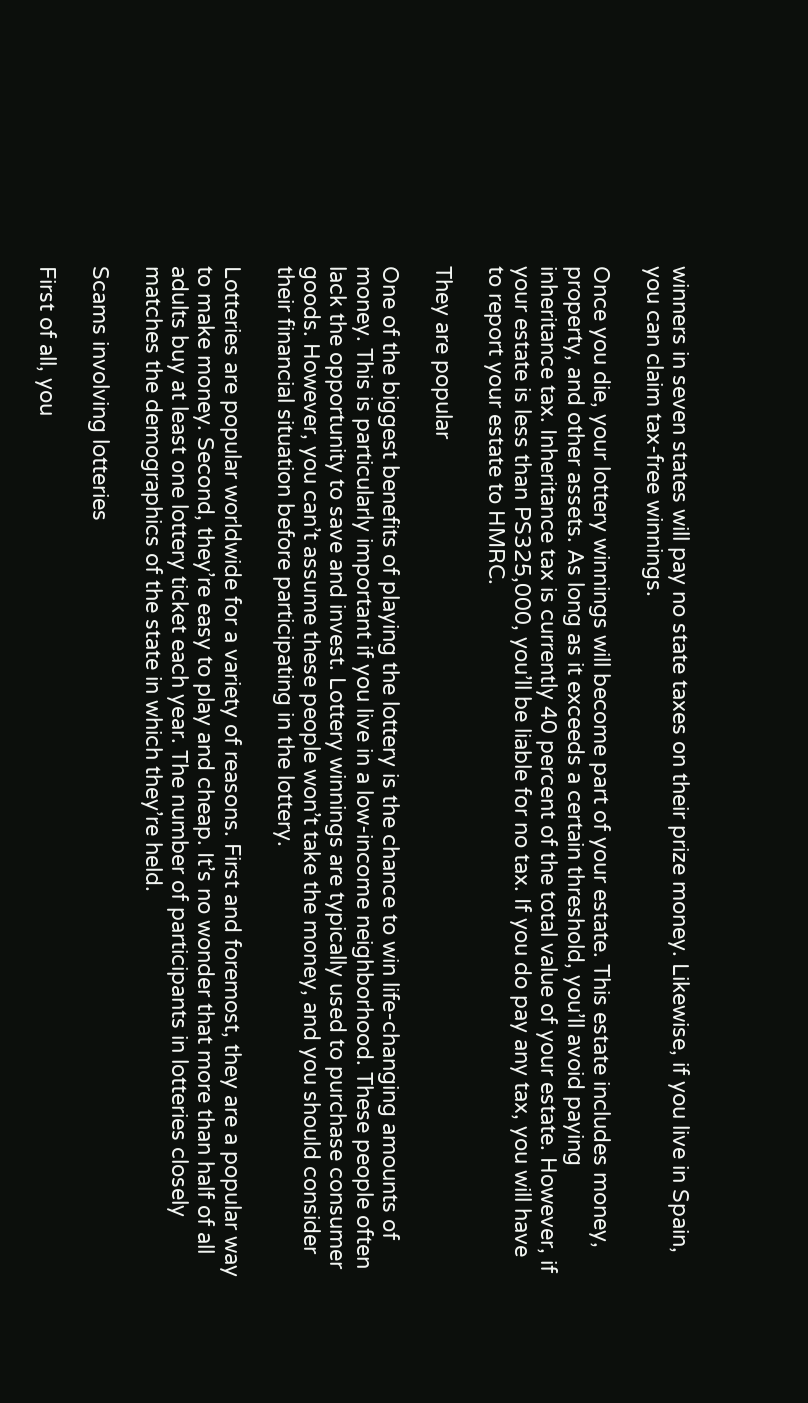winners in seven states will pay no state taxes on their prize money. Likewise, if you live in Spain, you can claim tax-free winnings.

Once you die, your lottery winnings will become part of your estate. This estate includes money, property, and other assets. As long as it exceeds a certain threshold, you’ll avoid paying inheritance tax. Inheritance tax is currently 40 percent of the total value of your estate. However, if your estate is less than PS325,000, you’ll be liable for no tax. If you do pay any tax, you will have to report your estate to HMRC.

They are popular

One of the biggest benefits of playing the lottery is the chance to win life-changing amounts of money. This is particularly important if you live in a low-income neighborhood. These people often lack the opportunity to save and invest. Lottery winnings are typically used to purchase consumer goods. However, you can’t assume these people won’t take the money, and you should consider their financial situation before participating in the lottery.

Lotteries are popular worldwide for a variety of reasons. First and foremost, they are a popular way to make money. Second, they’re easy to play and cheap. It’s no wonder that more than half of all adults buy at least one lottery ticket each year. The number of participants in lotteries closely matches the demographics of the state in which they’re held.

Scams involving lotteries

First of all, you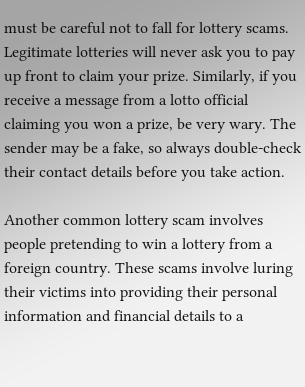must be careful not to fall for lottery scams. Legitimate lotteries will never ask you to pay up front to claim your prize. Similarly, if you receive a message from a lotto official claiming you won a prize, be very wary. The sender may be a fake, so always double-check their contact details before you take action.

Another common lottery scam involves people pretending to win a lottery from a foreign country. These scams involve luring their victims into providing their personal information and financial details to a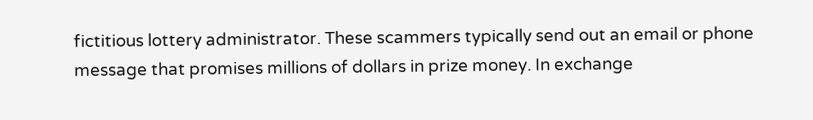fictitious lottery administrator. These scammers typically send out an email or phone message that promises millions of dollars in prize money. In exchange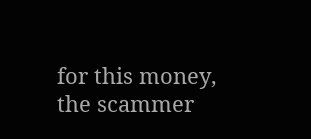for this money, the scammer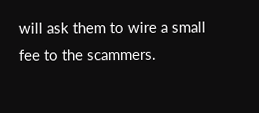will ask them to wire a small fee to the scammers.